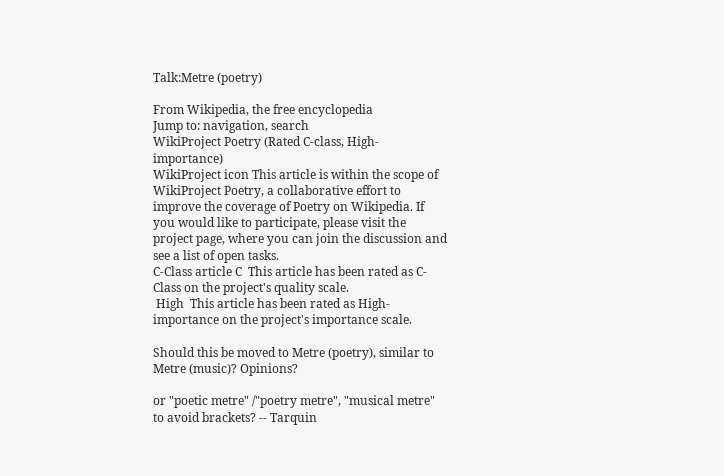Talk:Metre (poetry)

From Wikipedia, the free encyclopedia
Jump to: navigation, search
WikiProject Poetry (Rated C-class, High-importance)
WikiProject icon This article is within the scope of WikiProject Poetry, a collaborative effort to improve the coverage of Poetry on Wikipedia. If you would like to participate, please visit the project page, where you can join the discussion and see a list of open tasks.
C-Class article C  This article has been rated as C-Class on the project's quality scale.
 High  This article has been rated as High-importance on the project's importance scale.

Should this be moved to Metre (poetry), similar to Metre (music)? Opinions?

or "poetic metre" /"poetry metre", "musical metre" to avoid brackets? -- Tarquin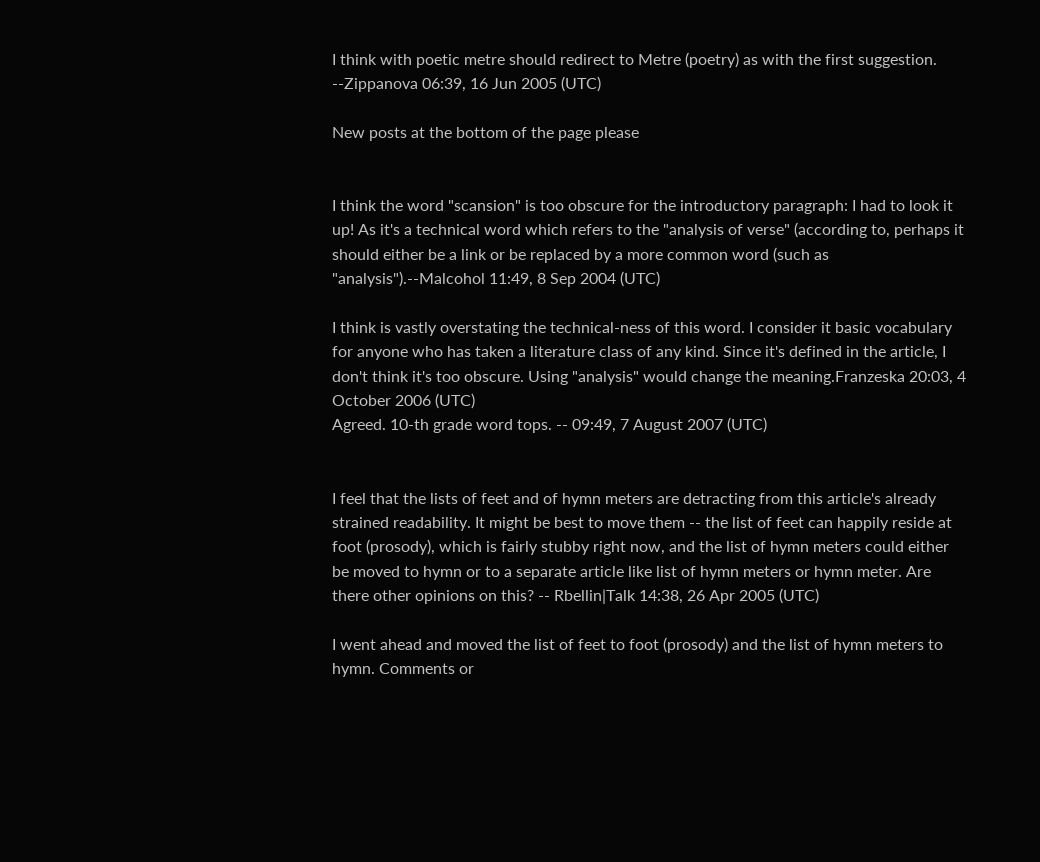I think with poetic metre should redirect to Metre (poetry) as with the first suggestion. --Zippanova 06:39, 16 Jun 2005 (UTC)

New posts at the bottom of the page please


I think the word "scansion" is too obscure for the introductory paragraph: I had to look it up! As it's a technical word which refers to the "analysis of verse" (according to, perhaps it should either be a link or be replaced by a more common word (such as "analysis").--Malcohol 11:49, 8 Sep 2004 (UTC)

I think is vastly overstating the technical-ness of this word. I consider it basic vocabulary for anyone who has taken a literature class of any kind. Since it's defined in the article, I don't think it's too obscure. Using "analysis" would change the meaning.Franzeska 20:03, 4 October 2006 (UTC)
Agreed. 10-th grade word tops. -- 09:49, 7 August 2007 (UTC)


I feel that the lists of feet and of hymn meters are detracting from this article's already strained readability. It might be best to move them -- the list of feet can happily reside at foot (prosody), which is fairly stubby right now, and the list of hymn meters could either be moved to hymn or to a separate article like list of hymn meters or hymn meter. Are there other opinions on this? -- Rbellin|Talk 14:38, 26 Apr 2005 (UTC)

I went ahead and moved the list of feet to foot (prosody) and the list of hymn meters to hymn. Comments or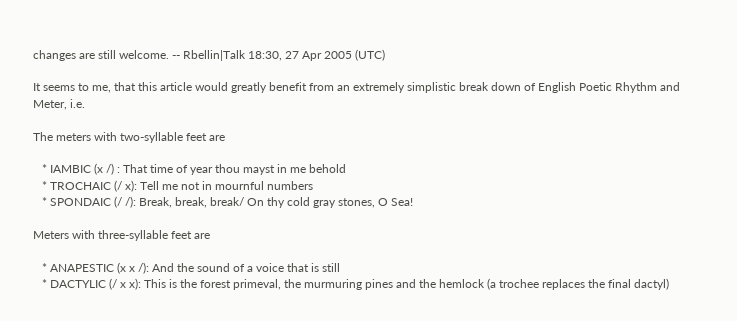changes are still welcome. -- Rbellin|Talk 18:30, 27 Apr 2005 (UTC)

It seems to me, that this article would greatly benefit from an extremely simplistic break down of English Poetic Rhythm and Meter, i.e.

The meters with two-syllable feet are

   * IAMBIC (x /) : That time of year thou mayst in me behold
   * TROCHAIC (/ x): Tell me not in mournful numbers
   * SPONDAIC (/ /): Break, break, break/ On thy cold gray stones, O Sea!

Meters with three-syllable feet are

   * ANAPESTIC (x x /): And the sound of a voice that is still
   * DACTYLIC (/ x x): This is the forest primeval, the murmuring pines and the hemlock (a trochee replaces the final dactyl)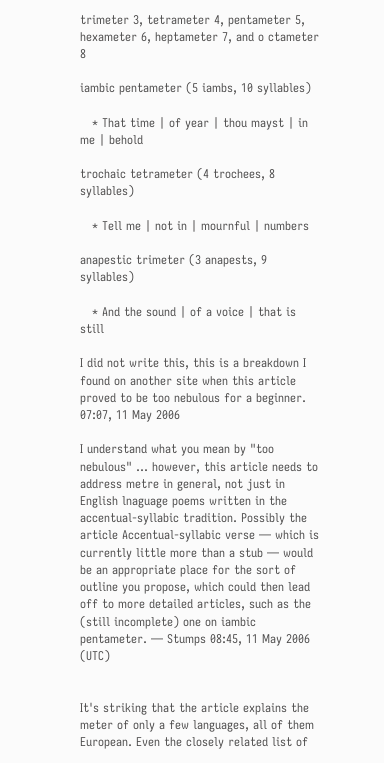trimeter 3, tetrameter 4, pentameter 5, hexameter 6, heptameter 7, and o ctameter 8

iambic pentameter (5 iambs, 10 syllables)

   * That time | of year | thou mayst | in me | behold

trochaic tetrameter (4 trochees, 8 syllables)

   * Tell me | not in | mournful | numbers

anapestic trimeter (3 anapests, 9 syllables)

   * And the sound | of a voice | that is still

I did not write this, this is a breakdown I found on another site when this article proved to be too nebulous for a beginner. 07:07, 11 May 2006

I understand what you mean by "too nebulous" ... however, this article needs to address metre in general, not just in English lnaguage poems written in the accentual-syllabic tradition. Possibly the article Accentual-syllabic verse — which is currently little more than a stub — would be an appropriate place for the sort of outline you propose, which could then lead off to more detailed articles, such as the (still incomplete) one on iambic pentameter. — Stumps 08:45, 11 May 2006 (UTC)


It's striking that the article explains the meter of only a few languages, all of them European. Even the closely related list of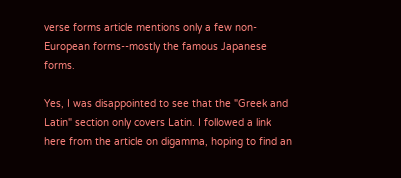verse forms article mentions only a few non-European forms--mostly the famous Japanese forms.

Yes, I was disappointed to see that the "Greek and Latin" section only covers Latin. I followed a link here from the article on digamma, hoping to find an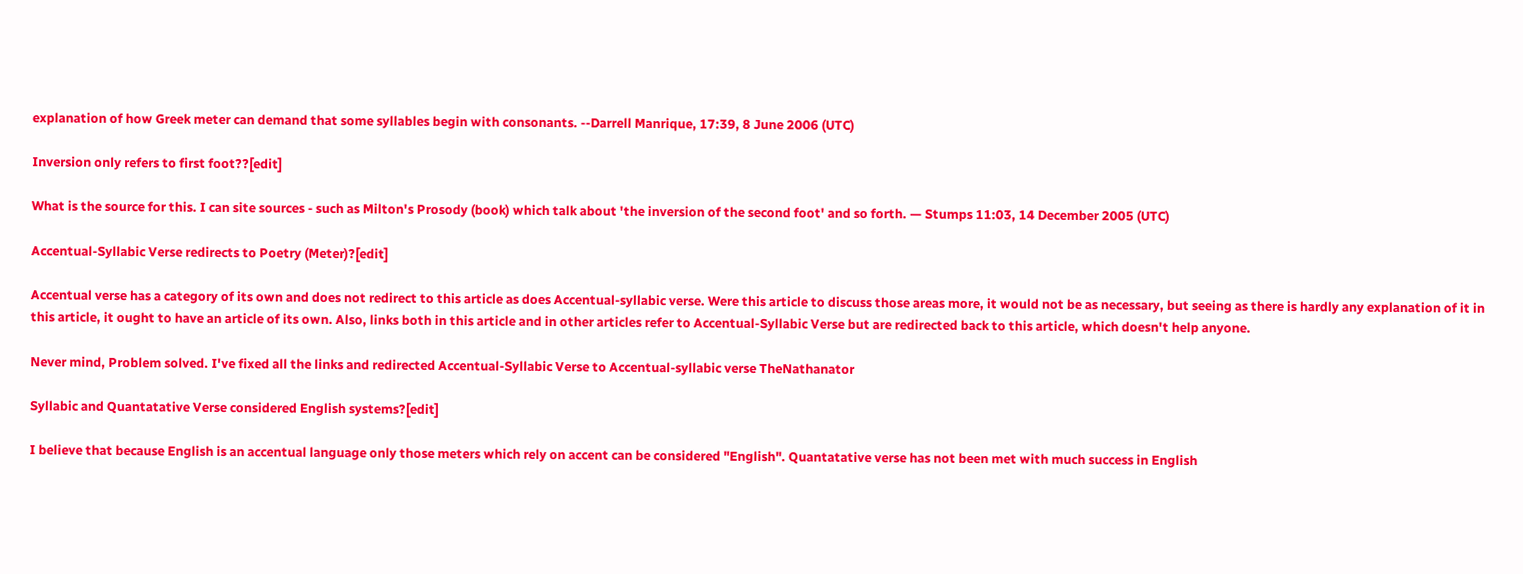explanation of how Greek meter can demand that some syllables begin with consonants. --Darrell Manrique, 17:39, 8 June 2006 (UTC)

Inversion only refers to first foot??[edit]

What is the source for this. I can site sources - such as Milton's Prosody (book) which talk about 'the inversion of the second foot' and so forth. — Stumps 11:03, 14 December 2005 (UTC)

Accentual-Syllabic Verse redirects to Poetry (Meter)?[edit]

Accentual verse has a category of its own and does not redirect to this article as does Accentual-syllabic verse. Were this article to discuss those areas more, it would not be as necessary, but seeing as there is hardly any explanation of it in this article, it ought to have an article of its own. Also, links both in this article and in other articles refer to Accentual-Syllabic Verse but are redirected back to this article, which doesn't help anyone.

Never mind, Problem solved. I've fixed all the links and redirected Accentual-Syllabic Verse to Accentual-syllabic verse TheNathanator

Syllabic and Quantatative Verse considered English systems?[edit]

I believe that because English is an accentual language only those meters which rely on accent can be considered "English". Quantatative verse has not been met with much success in English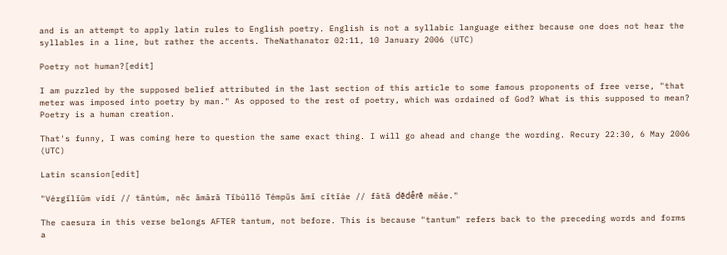and is an attempt to apply latin rules to English poetry. English is not a syllabic language either because one does not hear the syllables in a line, but rather the accents. TheNathanator 02:11, 10 January 2006 (UTC)

Poetry not human?[edit]

I am puzzled by the supposed belief attributed in the last section of this article to some famous proponents of free verse, "that meter was imposed into poetry by man." As opposed to the rest of poetry, which was ordained of God? What is this supposed to mean? Poetry is a human creation.

That's funny, I was coming here to question the same exact thing. I will go ahead and change the wording. Recury 22:30, 6 May 2006 (UTC)

Latin scansion[edit]

"Vérgĭlĭūm vīdī // tāntúm, něc ămāră Tĭbúllŏ Témpŭs ămī cĭtĭáe // fātă dĕdḗrĕ mĕáe."

The caesura in this verse belongs AFTER tantum, not before. This is because "tantum" refers back to the preceding words and forms a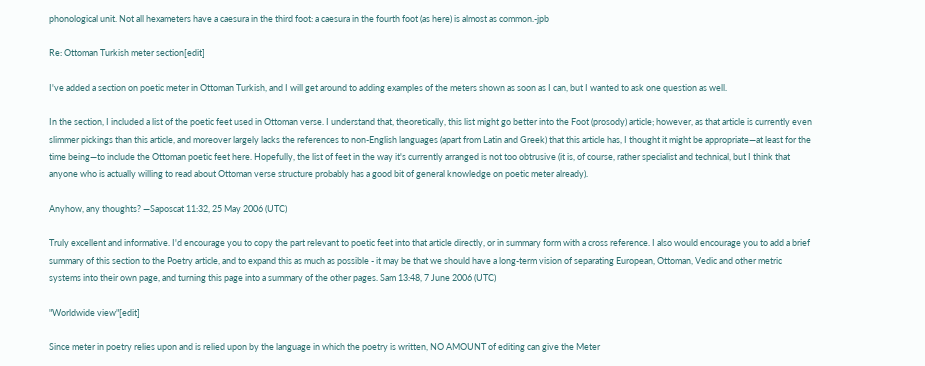phonological unit. Not all hexameters have a caesura in the third foot: a caesura in the fourth foot (as here) is almost as common.-jpb

Re: Ottoman Turkish meter section[edit]

I've added a section on poetic meter in Ottoman Turkish, and I will get around to adding examples of the meters shown as soon as I can, but I wanted to ask one question as well.

In the section, I included a list of the poetic feet used in Ottoman verse. I understand that, theoretically, this list might go better into the Foot (prosody) article; however, as that article is currently even slimmer pickings than this article, and moreover largely lacks the references to non-English languages (apart from Latin and Greek) that this article has, I thought it might be appropriate—at least for the time being—to include the Ottoman poetic feet here. Hopefully, the list of feet in the way it's currently arranged is not too obtrusive (it is, of course, rather specialist and technical, but I think that anyone who is actually willing to read about Ottoman verse structure probably has a good bit of general knowledge on poetic meter already).

Anyhow, any thoughts? —Saposcat 11:32, 25 May 2006 (UTC)

Truly excellent and informative. I'd encourage you to copy the part relevant to poetic feet into that article directly, or in summary form with a cross reference. I also would encourage you to add a brief summary of this section to the Poetry article, and to expand this as much as possible - it may be that we should have a long-term vision of separating European, Ottoman, Vedic and other metric systems into their own page, and turning this page into a summary of the other pages. Sam 13:48, 7 June 2006 (UTC)

"Worldwide view"[edit]

Since meter in poetry relies upon and is relied upon by the language in which the poetry is written, NO AMOUNT of editing can give the Meter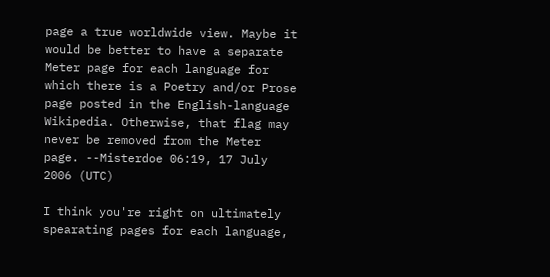page a true worldwide view. Maybe it would be better to have a separate Meter page for each language for which there is a Poetry and/or Prose page posted in the English-language Wikipedia. Otherwise, that flag may never be removed from the Meter page. --Misterdoe 06:19, 17 July 2006 (UTC)

I think you're right on ultimately spearating pages for each language,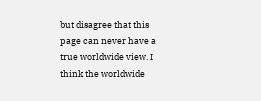but disagree that this page can never have a true worldwide view. I think the worldwide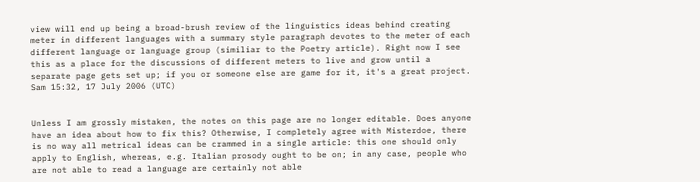view will end up being a broad-brush review of the linguistics ideas behind creating meter in different languages with a summary style paragraph devotes to the meter of each different language or language group (similiar to the Poetry article). Right now I see this as a place for the discussions of different meters to live and grow until a separate page gets set up; if you or someone else are game for it, it's a great project. Sam 15:32, 17 July 2006 (UTC)


Unless I am grossly mistaken, the notes on this page are no longer editable. Does anyone have an idea about how to fix this? Otherwise, I completely agree with Misterdoe, there is no way all metrical ideas can be crammed in a single article: this one should only apply to English, whereas, e.g. Italian prosody ought to be on; in any case, people who are not able to read a language are certainly not able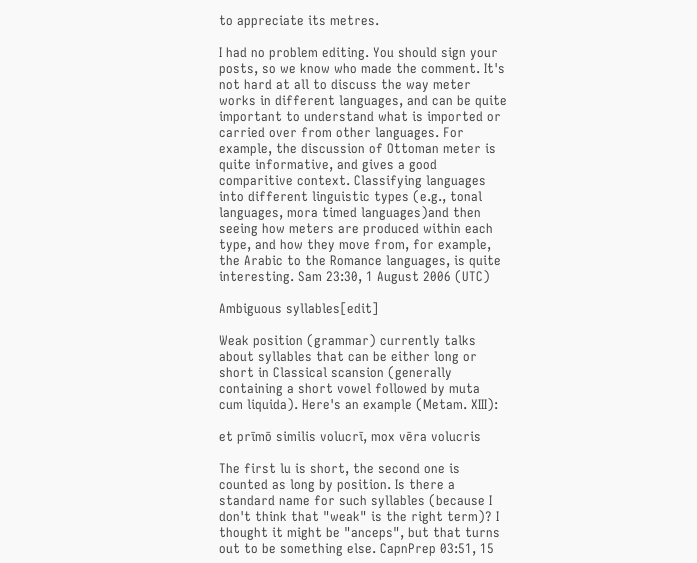to appreciate its metres.

I had no problem editing. You should sign your posts, so we know who made the comment. It's not hard at all to discuss the way meter works in different languages, and can be quite important to understand what is imported or carried over from other languages. For example, the discussion of Ottoman meter is quite informative, and gives a good comparitive context. Classifying languages into different linguistic types (e.g., tonal languages, mora timed languages)and then seeing how meters are produced within each type, and how they move from, for example, the Arabic to the Romance languages, is quite interesting. Sam 23:30, 1 August 2006 (UTC)

Ambiguous syllables[edit]

Weak position (grammar) currently talks about syllables that can be either long or short in Classical scansion (generally containing a short vowel followed by muta cum liquida). Here's an example (Metam. XIII):

et prīmō similis volucrī, mox vēra volucris

The first lu is short, the second one is counted as long by position. Is there a standard name for such syllables (because I don't think that "weak" is the right term)? I thought it might be "anceps", but that turns out to be something else. CapnPrep 03:51, 15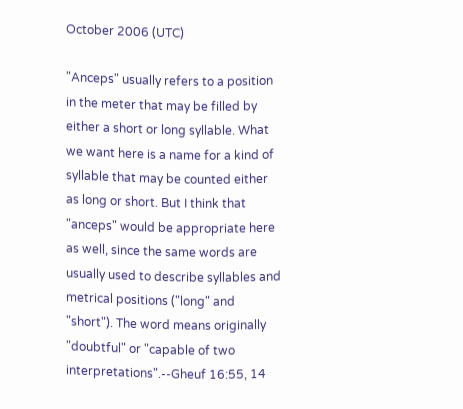October 2006 (UTC)

"Anceps" usually refers to a position in the meter that may be filled by either a short or long syllable. What we want here is a name for a kind of syllable that may be counted either as long or short. But I think that "anceps" would be appropriate here as well, since the same words are usually used to describe syllables and metrical positions ("long" and "short"). The word means originally "doubtful" or "capable of two interpretations".--Gheuf 16:55, 14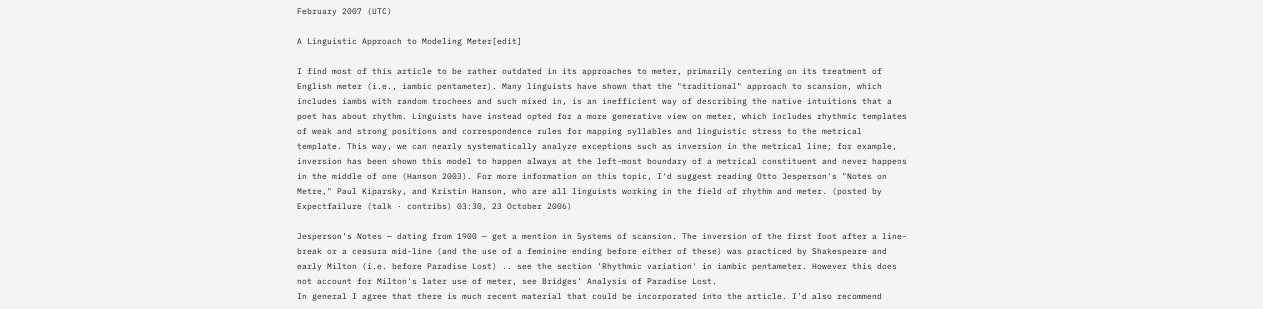February 2007 (UTC)

A Linguistic Approach to Modeling Meter[edit]

I find most of this article to be rather outdated in its approaches to meter, primarily centering on its treatment of English meter (i.e., iambic pentameter). Many linguists have shown that the "traditional" approach to scansion, which includes iambs with random trochees and such mixed in, is an inefficient way of describing the native intuitions that a poet has about rhythm. Linguists have instead opted for a more generative view on meter, which includes rhythmic templates of weak and strong positions and correspondence rules for mapping syllables and linguistic stress to the metrical template. This way, we can nearly systematically analyze exceptions such as inversion in the metrical line; for example, inversion has been shown this model to happen always at the left-most boundary of a metrical constituent and never happens in the middle of one (Hanson 2003). For more information on this topic, I'd suggest reading Otto Jesperson's "Notes on Metre," Paul Kiparsky, and Kristin Hanson, who are all linguists working in the field of rhythm and meter. (posted by Expectfailure (talk · contribs) 03:30, 23 October 2006)

Jesperson's Notes — dating from 1900 — get a mention in Systems of scansion. The inversion of the first foot after a line-break or a ceasura mid-line (and the use of a feminine ending before either of these) was practiced by Shakespeare and early Milton (i.e. before Paradise Lost) .. see the section 'Rhythmic variation' in iambic pentameter. However this does not account for Milton's later use of meter, see Bridges' Analysis of Paradise Lost.
In general I agree that there is much recent material that could be incorporated into the article. I'd also recommend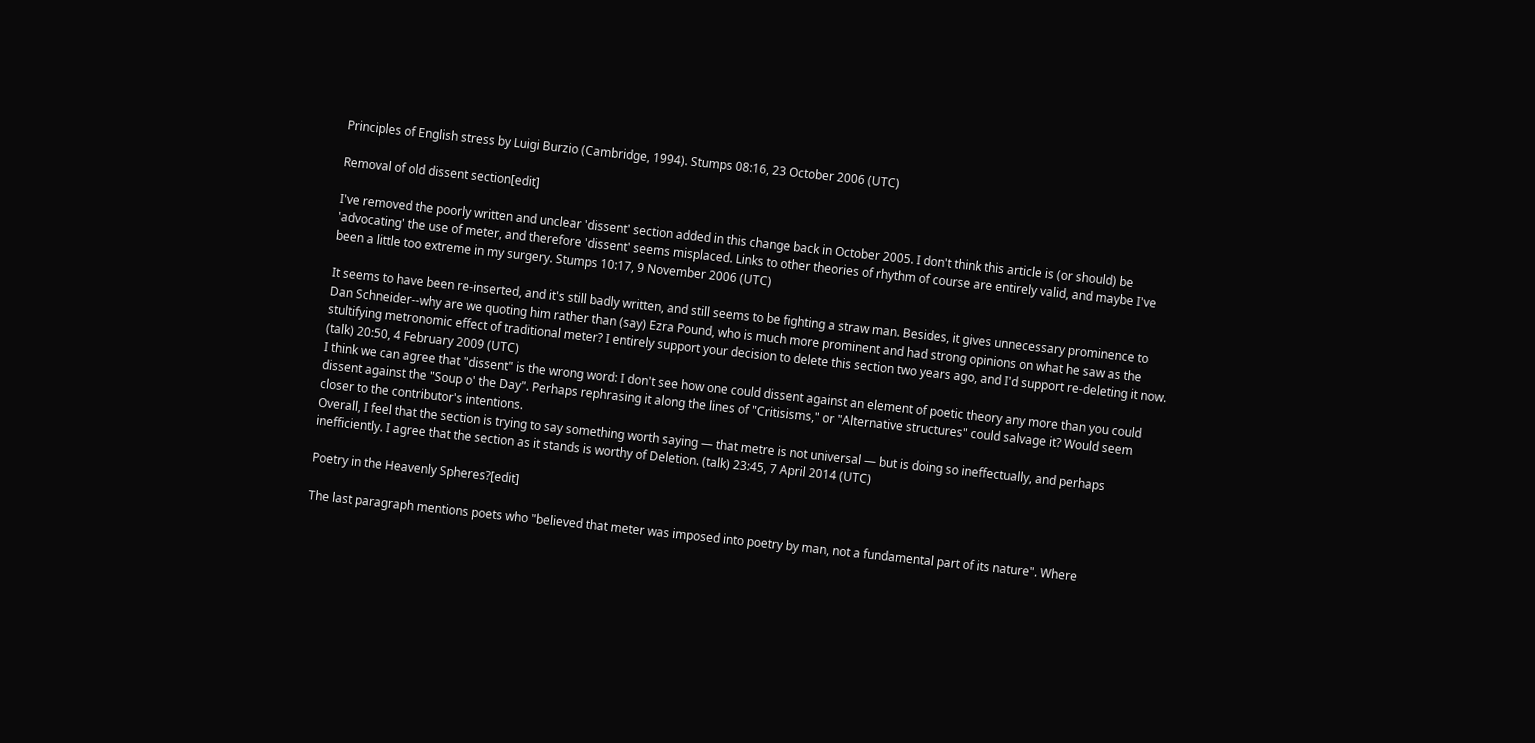Principles of English stress by Luigi Burzio (Cambridge, 1994). Stumps 08:16, 23 October 2006 (UTC)

Removal of old dissent section[edit]

I've removed the poorly written and unclear 'dissent' section added in this change back in October 2005. I don't think this article is (or should) be 'advocating' the use of meter, and therefore 'dissent' seems misplaced. Links to other theories of rhythm of course are entirely valid, and maybe I've been a little too extreme in my surgery. Stumps 10:17, 9 November 2006 (UTC)

It seems to have been re-inserted, and it's still badly written, and still seems to be fighting a straw man. Besides, it gives unnecessary prominence to Dan Schneider--why are we quoting him rather than (say) Ezra Pound, who is much more prominent and had strong opinions on what he saw as the stultifying metronomic effect of traditional meter? I entirely support your decision to delete this section two years ago, and I'd support re-deleting it now. (talk) 20:50, 4 February 2009 (UTC)
I think we can agree that "dissent" is the wrong word: I don't see how one could dissent against an element of poetic theory any more than you could dissent against the "Soup o' the Day". Perhaps rephrasing it along the lines of "Critisisms," or "Alternative structures" could salvage it? Would seem closer to the contributor's intentions.
Overall, I feel that the section is trying to say something worth saying — that metre is not universal — but is doing so ineffectually, and perhaps inefficiently. I agree that the section as it stands is worthy of Deletion. (talk) 23:45, 7 April 2014 (UTC)

Poetry in the Heavenly Spheres?[edit]

The last paragraph mentions poets who "believed that meter was imposed into poetry by man, not a fundamental part of its nature". Where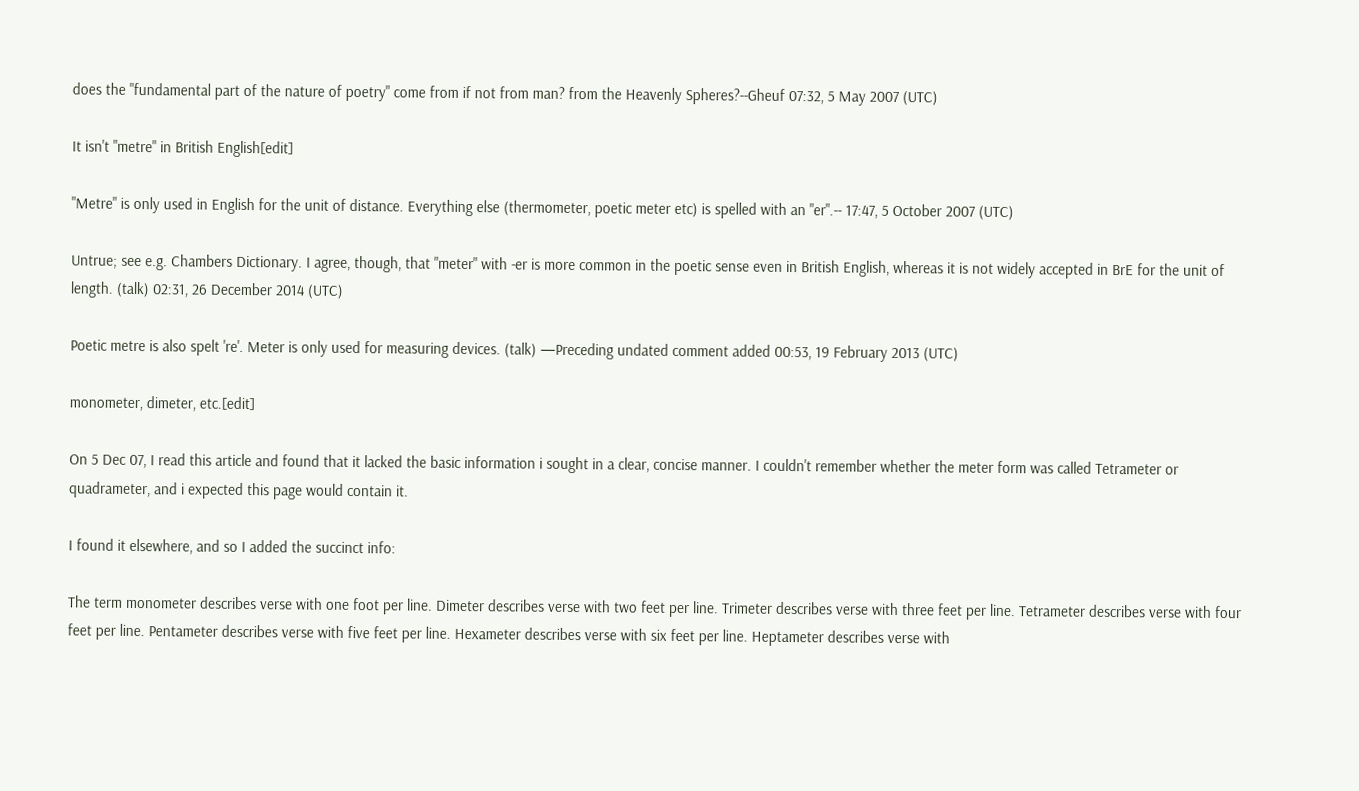does the "fundamental part of the nature of poetry" come from if not from man? from the Heavenly Spheres?--Gheuf 07:32, 5 May 2007 (UTC)

It isn't "metre" in British English[edit]

"Metre" is only used in English for the unit of distance. Everything else (thermometer, poetic meter etc) is spelled with an "er".-- 17:47, 5 October 2007 (UTC)

Untrue; see e.g. Chambers Dictionary. I agree, though, that "meter" with -er is more common in the poetic sense even in British English, whereas it is not widely accepted in BrE for the unit of length. (talk) 02:31, 26 December 2014 (UTC)

Poetic metre is also spelt 're'. Meter is only used for measuring devices. (talk) —Preceding undated comment added 00:53, 19 February 2013 (UTC)

monometer, dimeter, etc.[edit]

On 5 Dec 07, I read this article and found that it lacked the basic information i sought in a clear, concise manner. I couldn't remember whether the meter form was called Tetrameter or quadrameter, and i expected this page would contain it.

I found it elsewhere, and so I added the succinct info:

The term monometer describes verse with one foot per line. Dimeter describes verse with two feet per line. Trimeter describes verse with three feet per line. Tetrameter describes verse with four feet per line. Pentameter describes verse with five feet per line. Hexameter describes verse with six feet per line. Heptameter describes verse with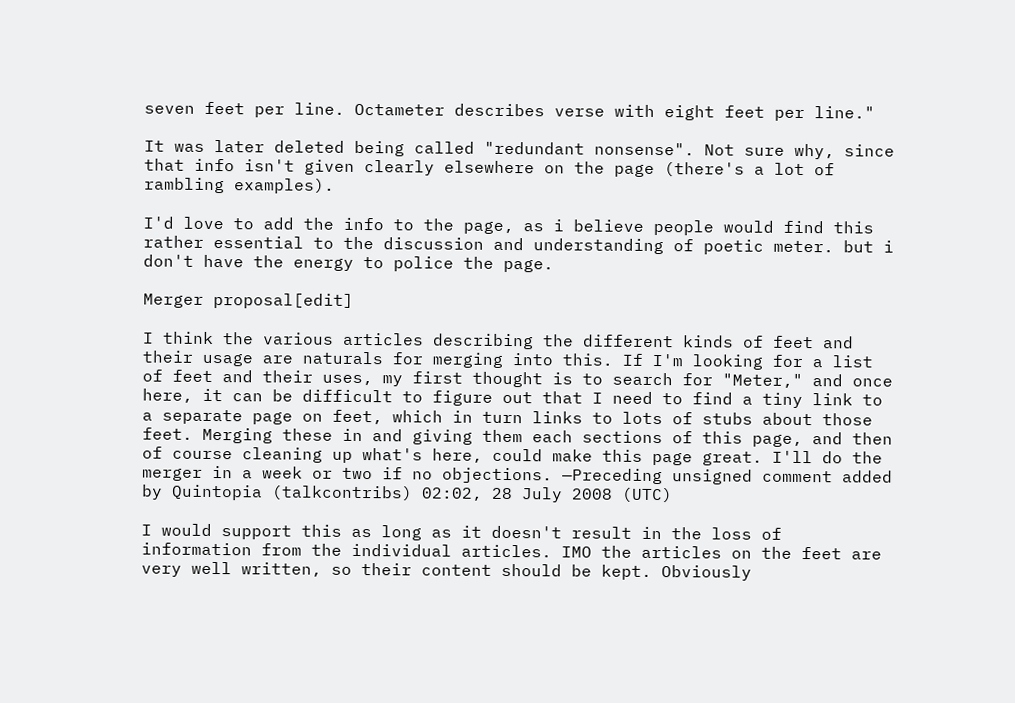seven feet per line. Octameter describes verse with eight feet per line."

It was later deleted being called "redundant nonsense". Not sure why, since that info isn't given clearly elsewhere on the page (there's a lot of rambling examples).

I'd love to add the info to the page, as i believe people would find this rather essential to the discussion and understanding of poetic meter. but i don't have the energy to police the page.

Merger proposal[edit]

I think the various articles describing the different kinds of feet and their usage are naturals for merging into this. If I'm looking for a list of feet and their uses, my first thought is to search for "Meter," and once here, it can be difficult to figure out that I need to find a tiny link to a separate page on feet, which in turn links to lots of stubs about those feet. Merging these in and giving them each sections of this page, and then of course cleaning up what's here, could make this page great. I'll do the merger in a week or two if no objections. —Preceding unsigned comment added by Quintopia (talkcontribs) 02:02, 28 July 2008 (UTC)

I would support this as long as it doesn't result in the loss of information from the individual articles. IMO the articles on the feet are very well written, so their content should be kept. Obviously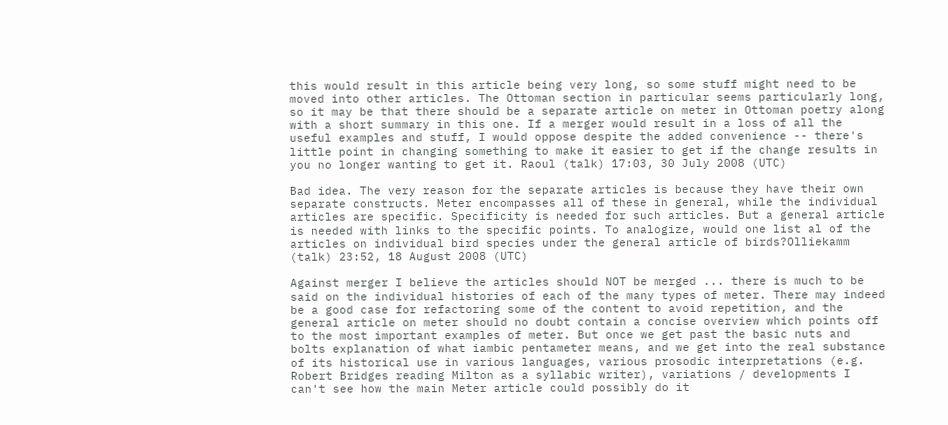this would result in this article being very long, so some stuff might need to be moved into other articles. The Ottoman section in particular seems particularly long, so it may be that there should be a separate article on meter in Ottoman poetry along with a short summary in this one. If a merger would result in a loss of all the useful examples and stuff, I would oppose despite the added convenience -- there's little point in changing something to make it easier to get if the change results in you no longer wanting to get it. Raoul (talk) 17:03, 30 July 2008 (UTC)

Bad idea. The very reason for the separate articles is because they have their own separate constructs. Meter encompasses all of these in general, while the individual articles are specific. Specificity is needed for such articles. But a general article is needed with links to the specific points. To analogize, would one list al of the articles on individual bird species under the general article of birds?Olliekamm (talk) 23:52, 18 August 2008 (UTC)

Against merger I believe the articles should NOT be merged ... there is much to be said on the individual histories of each of the many types of meter. There may indeed be a good case for refactoring some of the content to avoid repetition, and the general article on meter should no doubt contain a concise overview which points off to the most important examples of meter. But once we get past the basic nuts and bolts explanation of what iambic pentameter means, and we get into the real substance of its historical use in various languages, various prosodic interpretations (e.g. Robert Bridges reading Milton as a syllabic writer), variations / developments I can't see how the main Meter article could possibly do it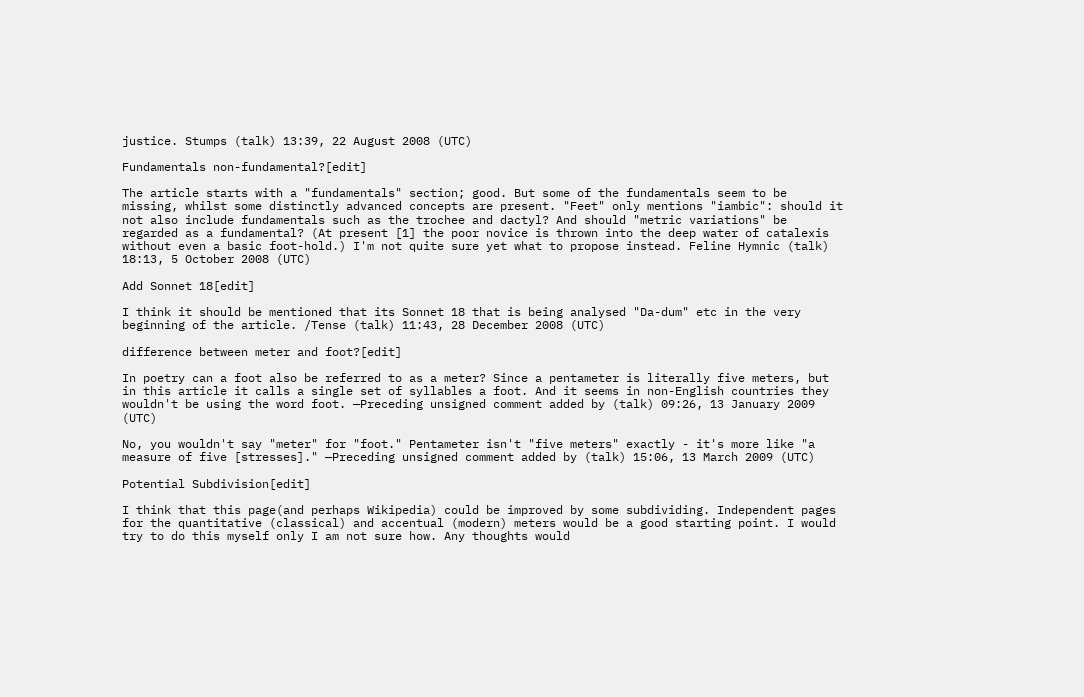justice. Stumps (talk) 13:39, 22 August 2008 (UTC)

Fundamentals non-fundamental?[edit]

The article starts with a "fundamentals" section; good. But some of the fundamentals seem to be missing, whilst some distinctly advanced concepts are present. "Feet" only mentions "iambic": should it not also include fundamentals such as the trochee and dactyl? And should "metric variations" be regarded as a fundamental? (At present [1] the poor novice is thrown into the deep water of catalexis without even a basic foot-hold.) I'm not quite sure yet what to propose instead. Feline Hymnic (talk) 18:13, 5 October 2008 (UTC)

Add Sonnet 18[edit]

I think it should be mentioned that its Sonnet 18 that is being analysed "Da-dum" etc in the very beginning of the article. /Tense (talk) 11:43, 28 December 2008 (UTC)

difference between meter and foot?[edit]

In poetry can a foot also be referred to as a meter? Since a pentameter is literally five meters, but in this article it calls a single set of syllables a foot. And it seems in non-English countries they wouldn't be using the word foot. —Preceding unsigned comment added by (talk) 09:26, 13 January 2009 (UTC)

No, you wouldn't say "meter" for "foot." Pentameter isn't "five meters" exactly - it's more like "a measure of five [stresses]." —Preceding unsigned comment added by (talk) 15:06, 13 March 2009 (UTC)

Potential Subdivision[edit]

I think that this page(and perhaps Wikipedia) could be improved by some subdividing. Independent pages for the quantitative (classical) and accentual (modern) meters would be a good starting point. I would try to do this myself only I am not sure how. Any thoughts would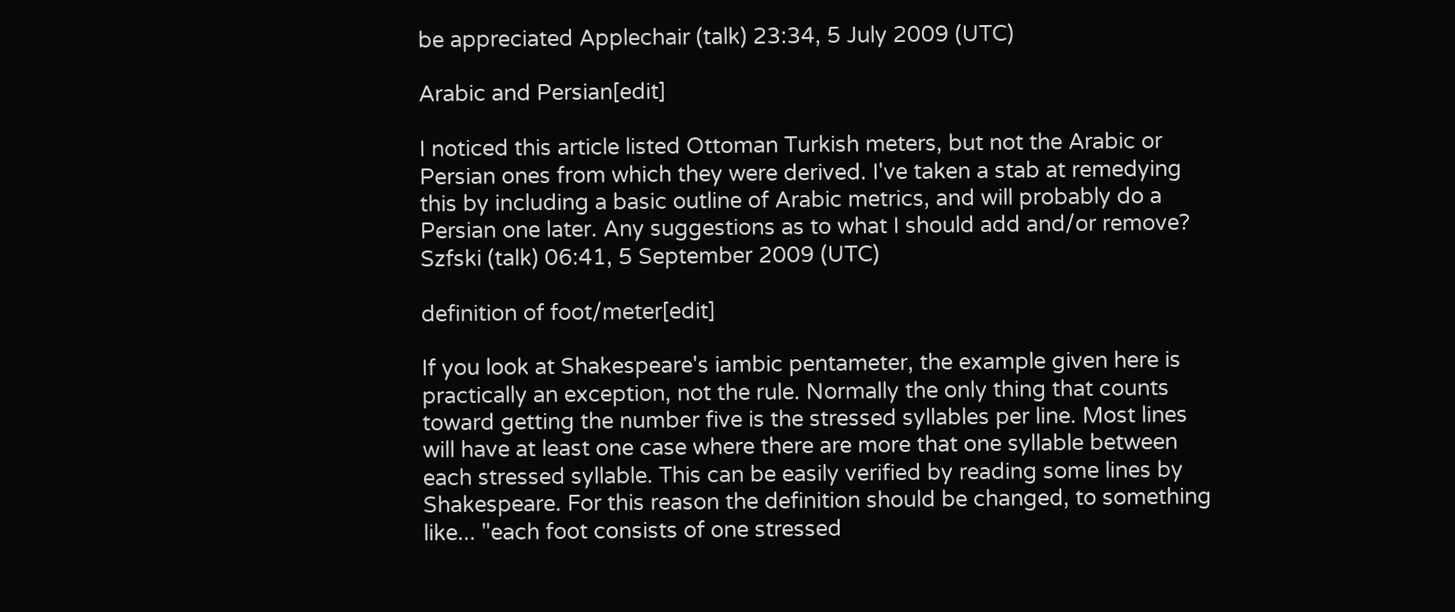be appreciated Applechair (talk) 23:34, 5 July 2009 (UTC)

Arabic and Persian[edit]

I noticed this article listed Ottoman Turkish meters, but not the Arabic or Persian ones from which they were derived. I've taken a stab at remedying this by including a basic outline of Arabic metrics, and will probably do a Persian one later. Any suggestions as to what I should add and/or remove? Szfski (talk) 06:41, 5 September 2009 (UTC)

definition of foot/meter[edit]

If you look at Shakespeare's iambic pentameter, the example given here is practically an exception, not the rule. Normally the only thing that counts toward getting the number five is the stressed syllables per line. Most lines will have at least one case where there are more that one syllable between each stressed syllable. This can be easily verified by reading some lines by Shakespeare. For this reason the definition should be changed, to something like... "each foot consists of one stressed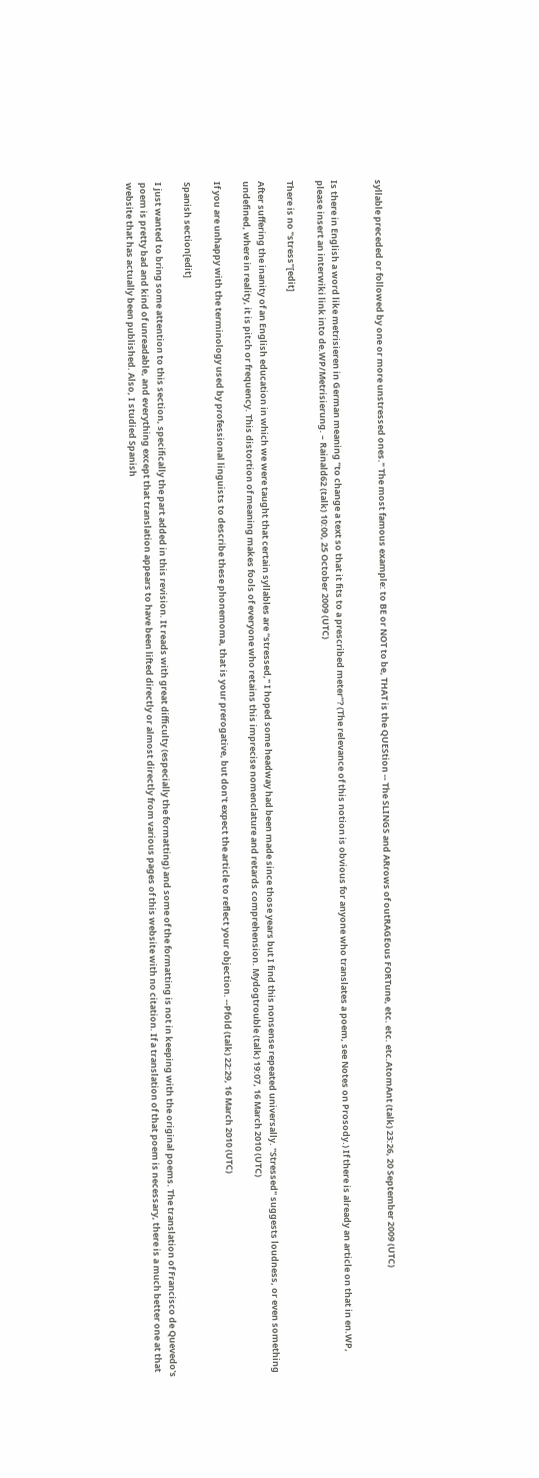syllable preceded or followed by one or more unstressed ones." The most famous example: to BE or NOT to be, THAT is the QUEStion -- The SLINGS and ARrows of outRAGEous FORTune, etc. etc. etc.AtomAnt (talk) 23:26, 20 September 2009 (UTC)


Is there in English a word like metrisieren in German meaning "to change a text so that it fits to a prescribed meter"? (The relevance of this notion is obvious for anyone who translates a poem, see Notes on Prosody.) If there is already an article on that in en.WP, please insert an interwiki link into de.WP/Metrisierung. – Rainald62 (talk) 10:00, 25 October 2009 (UTC)

There is no "stress"[edit]

After suffering the inanity of an English education in which we were taught that certain syllables are "stressed," I hoped some headway had been made since those years but I find this nonsense repeated universally. "Stressed" suggests loudness, or even something undefined, where in reality, it is pitch or frequency. This distortion of meaning makes fools of everyone who retains this imprecise nomenclature and retards comprehension. Mydogtrouble (talk) 19:07, 16 March 2010 (UTC)

If you are unhappy with the terminology used by professional linguists to describe these phonemoma, that is your prerogative, but don't expect the article to reflect your objection. --Pfold (talk) 22:29, 16 March 2010 (UTC)

Spanish section[edit]

I just wanted to bring some attention to this section, specifically the part added in this revision. It reads with great difficulty (especially the formatting) and some of the formatting is not in keeping with the original poems. The translation of Francisco de Quevedo's poem is pretty bad and kind of unreadable, and everything except that translation appears to have been lifted directly or almost directly from various pages of this website with no citation. If a translation of that poem is necessary, there is a much better one at that website that has actually been published. Also, I studied Spanish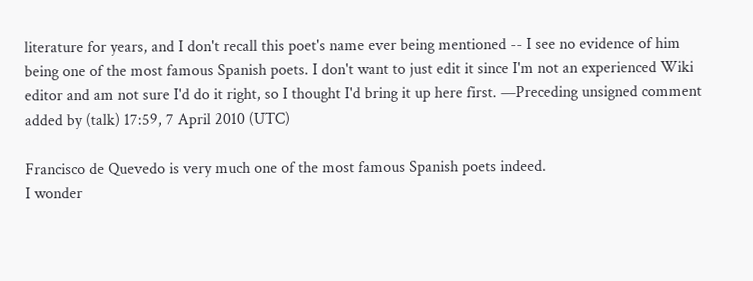literature for years, and I don't recall this poet's name ever being mentioned -- I see no evidence of him being one of the most famous Spanish poets. I don't want to just edit it since I'm not an experienced Wiki editor and am not sure I'd do it right, so I thought I'd bring it up here first. —Preceding unsigned comment added by (talk) 17:59, 7 April 2010 (UTC)

Francisco de Quevedo is very much one of the most famous Spanish poets indeed.
I wonder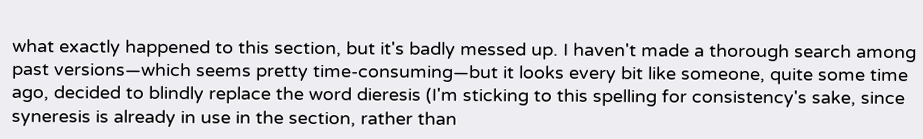what exactly happened to this section, but it's badly messed up. I haven't made a thorough search among past versions—which seems pretty time-consuming—but it looks every bit like someone, quite some time ago, decided to blindly replace the word dieresis (I'm sticking to this spelling for consistency's sake, since syneresis is already in use in the section, rather than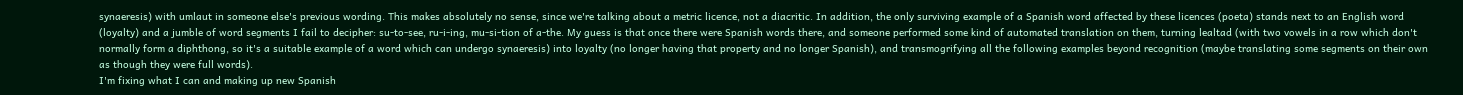synaeresis) with umlaut in someone else's previous wording. This makes absolutely no sense, since we're talking about a metric licence, not a diacritic. In addition, the only surviving example of a Spanish word affected by these licences (poeta) stands next to an English word (loyalty) and a jumble of word segments I fail to decipher: su-to-see, ru-i-ing, mu-si-tion of a-the. My guess is that once there were Spanish words there, and someone performed some kind of automated translation on them, turning lealtad (with two vowels in a row which don't normally form a diphthong, so it's a suitable example of a word which can undergo synaeresis) into loyalty (no longer having that property and no longer Spanish), and transmogrifying all the following examples beyond recognition (maybe translating some segments on their own as though they were full words).
I'm fixing what I can and making up new Spanish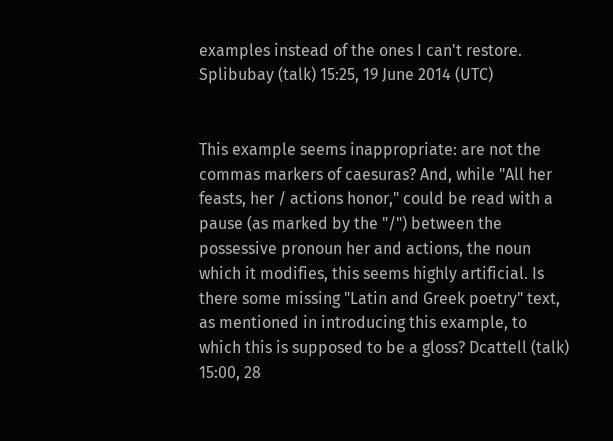examples instead of the ones I can't restore. Splibubay (talk) 15:25, 19 June 2014 (UTC)


This example seems inappropriate: are not the commas markers of caesuras? And, while "All her feasts, her / actions honor," could be read with a pause (as marked by the "/") between the possessive pronoun her and actions, the noun which it modifies, this seems highly artificial. Is there some missing "Latin and Greek poetry" text, as mentioned in introducing this example, to which this is supposed to be a gloss? Dcattell (talk) 15:00, 28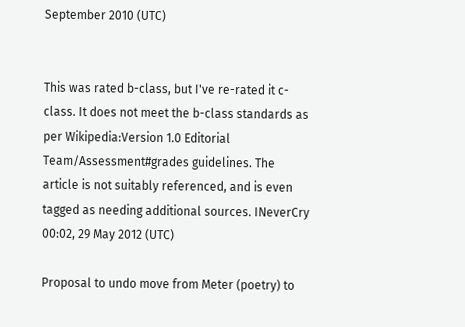September 2010 (UTC)


This was rated b-class, but I've re-rated it c-class. It does not meet the b-class standards as per Wikipedia:Version 1.0 Editorial Team/Assessment#grades guidelines. The article is not suitably referenced, and is even tagged as needing additional sources. INeverCry 00:02, 29 May 2012 (UTC)

Proposal to undo move from Meter (poetry) to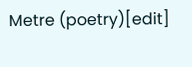Metre (poetry)[edit]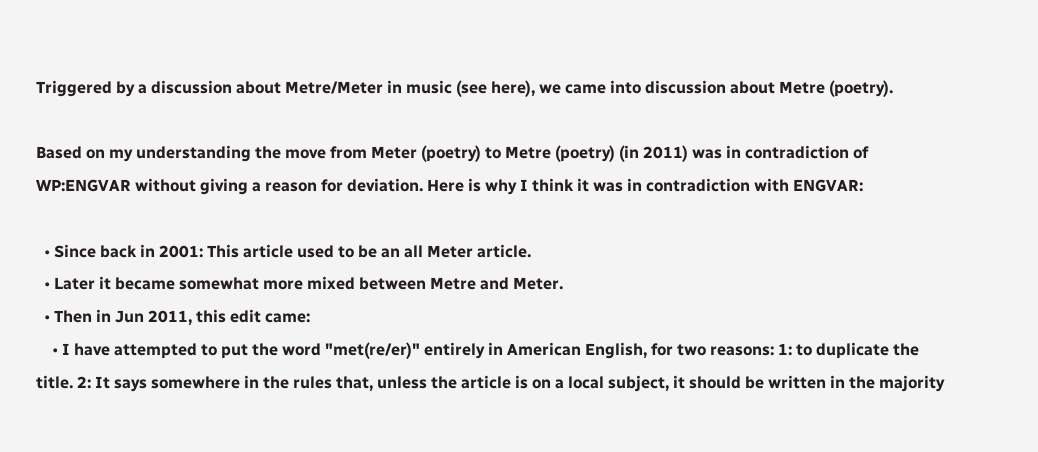Triggered by a discussion about Metre/Meter in music (see here), we came into discussion about Metre (poetry).

Based on my understanding the move from Meter (poetry) to Metre (poetry) (in 2011) was in contradiction of WP:ENGVAR without giving a reason for deviation. Here is why I think it was in contradiction with ENGVAR:

  • Since back in 2001: This article used to be an all Meter article.
  • Later it became somewhat more mixed between Metre and Meter.
  • Then in Jun 2011, this edit came:
    • I have attempted to put the word "met(re/er)" entirely in American English, for two reasons: 1: to duplicate the title. 2: It says somewhere in the rules that, unless the article is on a local subject, it should be written in the majority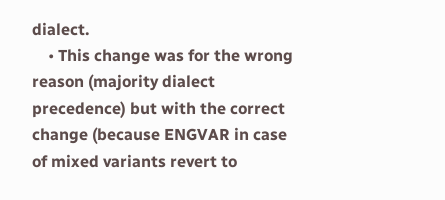dialect.
    • This change was for the wrong reason (majority dialect precedence) but with the correct change (because ENGVAR in case of mixed variants revert to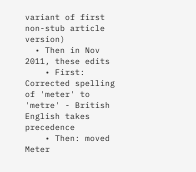variant of first non-stub article version)
  • Then in Nov 2011, these edits
    • First: Corrected spelling of 'meter' to 'metre' - British English takes precedence
    • Then: moved Meter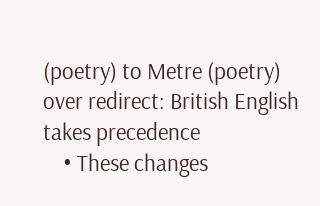(poetry) to Metre (poetry) over redirect: British English takes precedence
    • These changes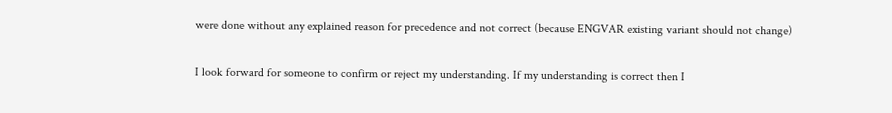were done without any explained reason for precedence and not correct (because ENGVAR existing variant should not change)

I look forward for someone to confirm or reject my understanding. If my understanding is correct then I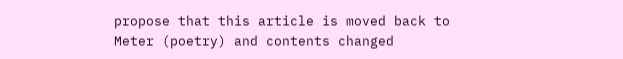propose that this article is moved back to Meter (poetry) and contents changed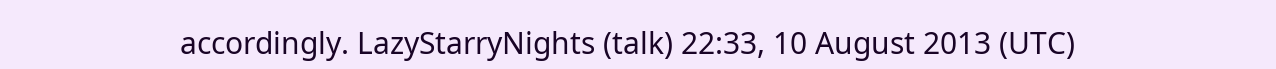accordingly. LazyStarryNights (talk) 22:33, 10 August 2013 (UTC)